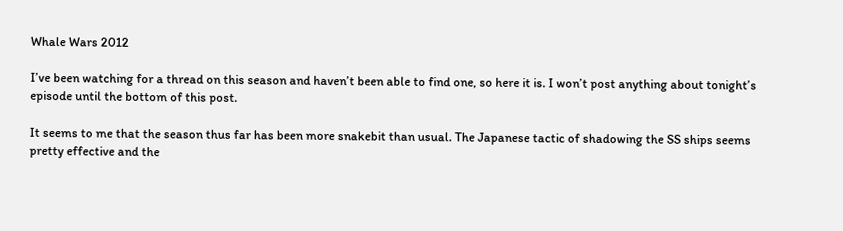Whale Wars 2012

I’ve been watching for a thread on this season and haven’t been able to find one, so here it is. I won’t post anything about tonight’s episode until the bottom of this post.

It seems to me that the season thus far has been more snakebit than usual. The Japanese tactic of shadowing the SS ships seems pretty effective and the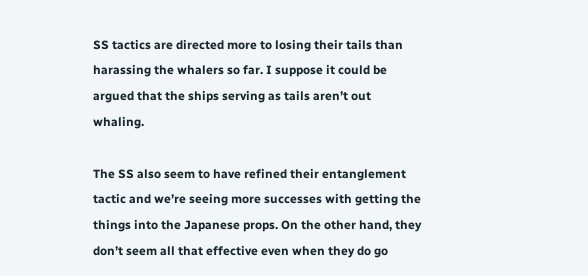SS tactics are directed more to losing their tails than harassing the whalers so far. I suppose it could be argued that the ships serving as tails aren’t out whaling.

The SS also seem to have refined their entanglement tactic and we’re seeing more successes with getting the things into the Japanese props. On the other hand, they don’t seem all that effective even when they do go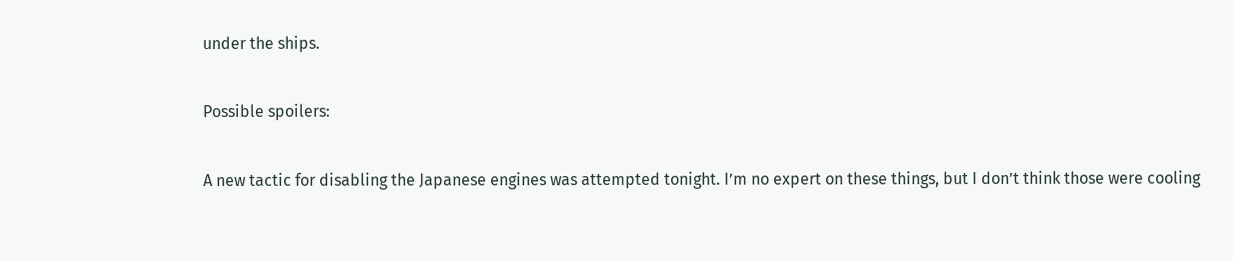under the ships.

Possible spoilers:

A new tactic for disabling the Japanese engines was attempted tonight. I’m no expert on these things, but I don’t think those were cooling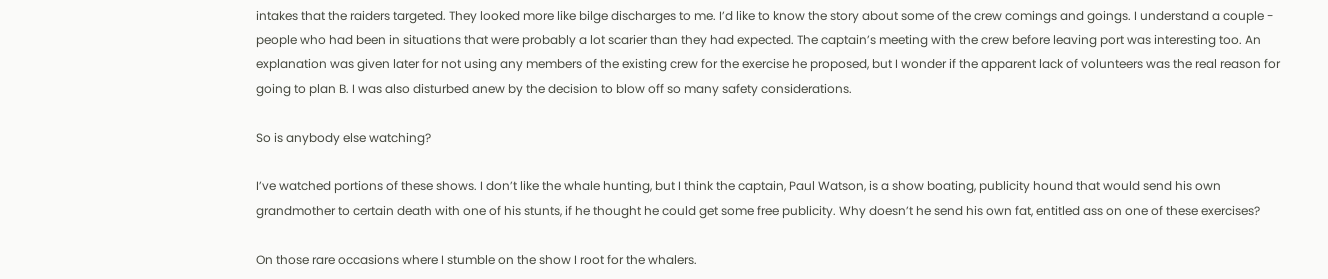intakes that the raiders targeted. They looked more like bilge discharges to me. I’d like to know the story about some of the crew comings and goings. I understand a couple - people who had been in situations that were probably a lot scarier than they had expected. The captain’s meeting with the crew before leaving port was interesting too. An explanation was given later for not using any members of the existing crew for the exercise he proposed, but I wonder if the apparent lack of volunteers was the real reason for going to plan B. I was also disturbed anew by the decision to blow off so many safety considerations.

So is anybody else watching?

I’ve watched portions of these shows. I don’t like the whale hunting, but I think the captain, Paul Watson, is a show boating, publicity hound that would send his own grandmother to certain death with one of his stunts, if he thought he could get some free publicity. Why doesn’t he send his own fat, entitled ass on one of these exercises?

On those rare occasions where I stumble on the show I root for the whalers.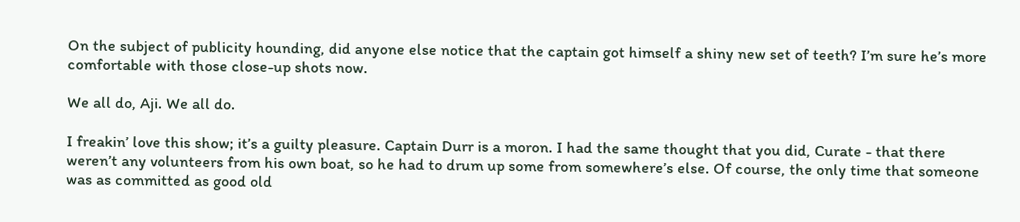On the subject of publicity hounding, did anyone else notice that the captain got himself a shiny new set of teeth? I’m sure he’s more comfortable with those close-up shots now.

We all do, Aji. We all do.

I freakin’ love this show; it’s a guilty pleasure. Captain Durr is a moron. I had the same thought that you did, Curate - that there weren’t any volunteers from his own boat, so he had to drum up some from somewhere’s else. Of course, the only time that someone was as committed as good old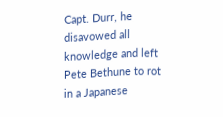Capt. Durr, he disavowed all knowledge and left Pete Bethune to rot in a Japanese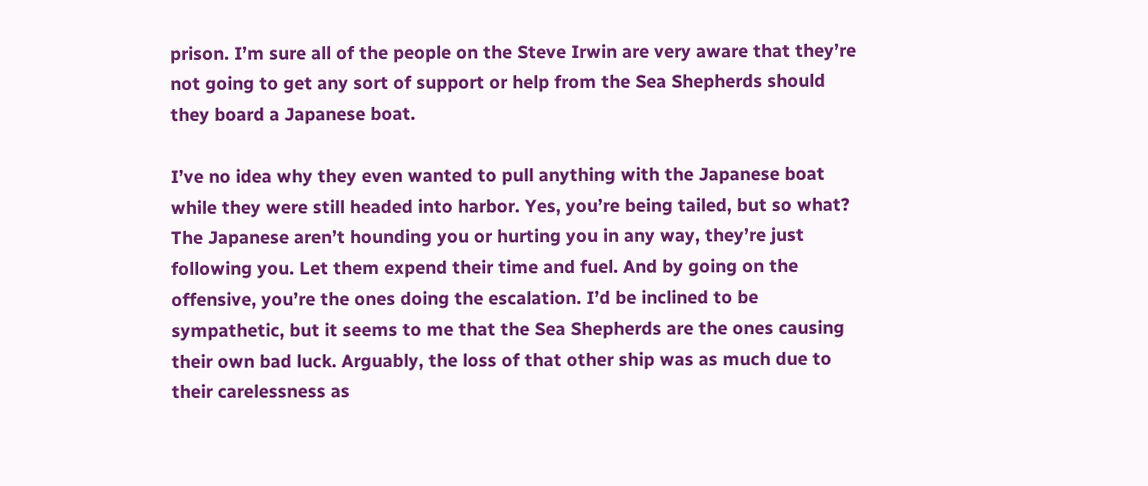prison. I’m sure all of the people on the Steve Irwin are very aware that they’re not going to get any sort of support or help from the Sea Shepherds should they board a Japanese boat.

I’ve no idea why they even wanted to pull anything with the Japanese boat while they were still headed into harbor. Yes, you’re being tailed, but so what? The Japanese aren’t hounding you or hurting you in any way, they’re just following you. Let them expend their time and fuel. And by going on the offensive, you’re the ones doing the escalation. I’d be inclined to be sympathetic, but it seems to me that the Sea Shepherds are the ones causing their own bad luck. Arguably, the loss of that other ship was as much due to their carelessness as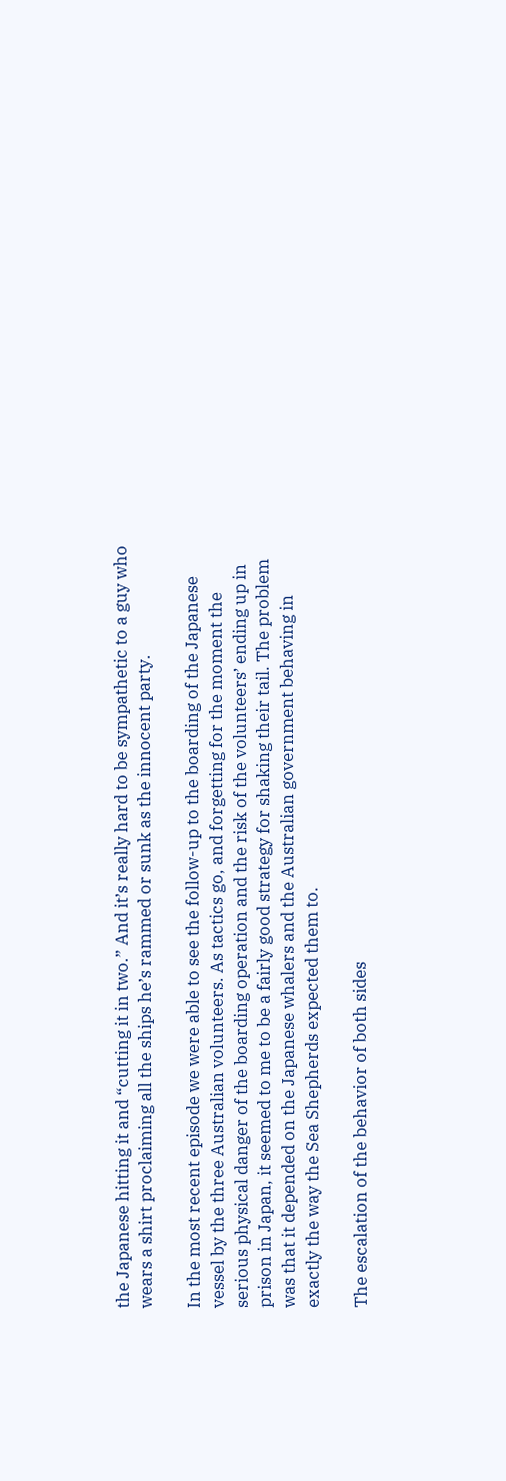the Japanese hitting it and “cutting it in two.” And it’s really hard to be sympathetic to a guy who wears a shirt proclaiming all the ships he’s rammed or sunk as the innocent party.

In the most recent episode we were able to see the follow-up to the boarding of the Japanese vessel by the three Australian volunteers. As tactics go, and forgetting for the moment the serious physical danger of the boarding operation and the risk of the volunteers’ ending up in prison in Japan, it seemed to me to be a fairly good strategy for shaking their tail. The problem was that it depended on the Japanese whalers and the Australian government behaving in exactly the way the Sea Shepherds expected them to.

The escalation of the behavior of both sides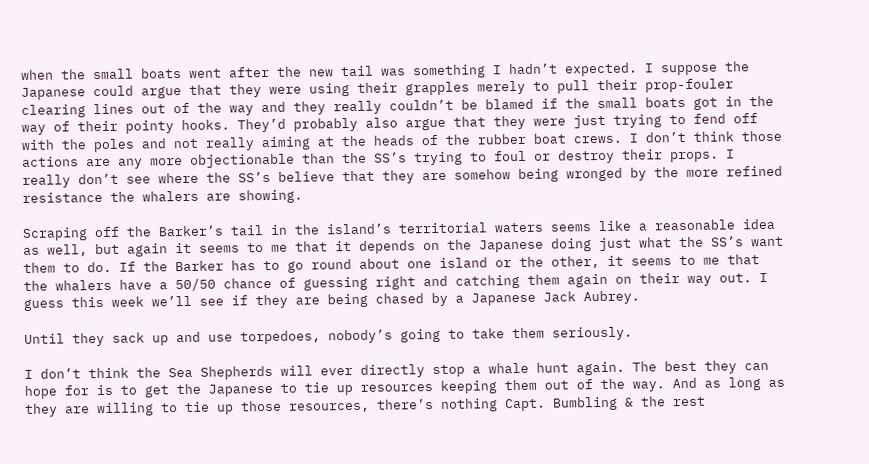when the small boats went after the new tail was something I hadn’t expected. I suppose the Japanese could argue that they were using their grapples merely to pull their prop-fouler clearing lines out of the way and they really couldn’t be blamed if the small boats got in the way of their pointy hooks. They’d probably also argue that they were just trying to fend off with the poles and not really aiming at the heads of the rubber boat crews. I don’t think those actions are any more objectionable than the SS’s trying to foul or destroy their props. I really don’t see where the SS’s believe that they are somehow being wronged by the more refined resistance the whalers are showing.

Scraping off the Barker’s tail in the island’s territorial waters seems like a reasonable idea as well, but again it seems to me that it depends on the Japanese doing just what the SS’s want them to do. If the Barker has to go round about one island or the other, it seems to me that the whalers have a 50/50 chance of guessing right and catching them again on their way out. I guess this week we’ll see if they are being chased by a Japanese Jack Aubrey.

Until they sack up and use torpedoes, nobody’s going to take them seriously.

I don’t think the Sea Shepherds will ever directly stop a whale hunt again. The best they can hope for is to get the Japanese to tie up resources keeping them out of the way. And as long as they are willing to tie up those resources, there’s nothing Capt. Bumbling & the rest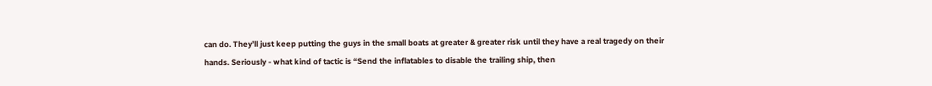can do. They’ll just keep putting the guys in the small boats at greater & greater risk until they have a real tragedy on their hands. Seriously - what kind of tactic is “Send the inflatables to disable the trailing ship, then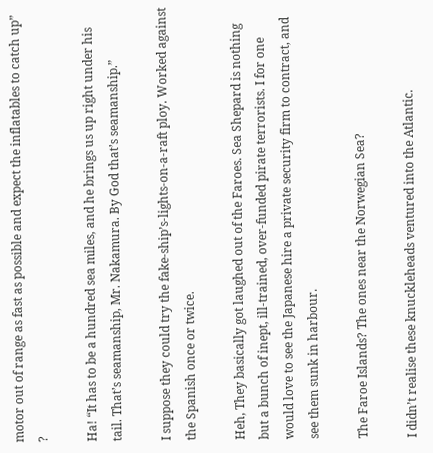motor out of range as fast as possible and expect the inflatables to catch up” ?

Ha! “It has to be a hundred sea miles, and he brings us up right under his tail. That’s seamanship, Mr. Nakamura. By God that’s seamanship.”

I suppose they could try the fake-ship’s-lights-on-a-raft ploy. Worked against the Spanish once or twice.

Heh, They basically got laughed out of the Faroes. Sea Shepard is nothing but a bunch of inept, ill-trained, over-funded pirate terrorists. I for one would love to see the Japanese hire a private security firm to contract, and see them sunk in harbour.

The Faroe Islands? The ones near the Norwegian Sea?

I didn’t realise these knuckleheads ventured into the Atlantic.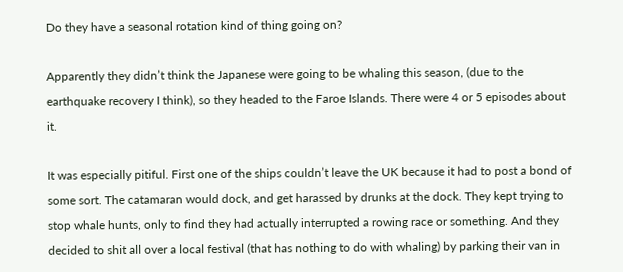Do they have a seasonal rotation kind of thing going on?

Apparently they didn’t think the Japanese were going to be whaling this season, (due to the earthquake recovery I think), so they headed to the Faroe Islands. There were 4 or 5 episodes about it.

It was especially pitiful. First one of the ships couldn’t leave the UK because it had to post a bond of some sort. The catamaran would dock, and get harassed by drunks at the dock. They kept trying to stop whale hunts, only to find they had actually interrupted a rowing race or something. And they decided to shit all over a local festival (that has nothing to do with whaling) by parking their van in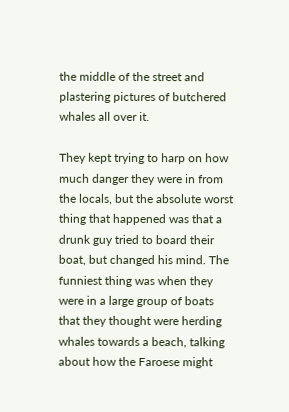the middle of the street and plastering pictures of butchered whales all over it.

They kept trying to harp on how much danger they were in from the locals, but the absolute worst thing that happened was that a drunk guy tried to board their boat, but changed his mind. The funniest thing was when they were in a large group of boats that they thought were herding whales towards a beach, talking about how the Faroese might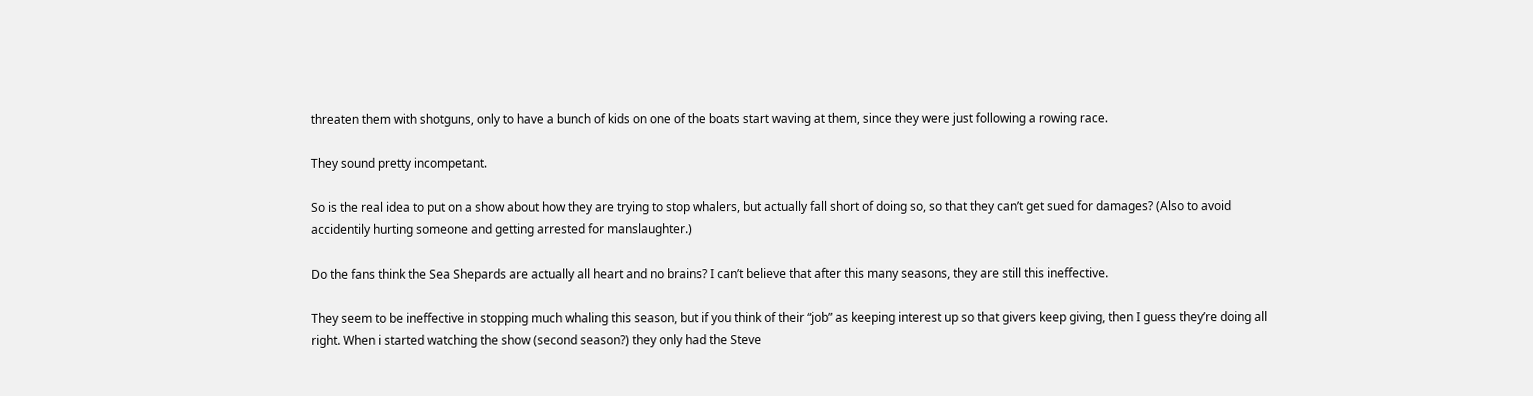threaten them with shotguns, only to have a bunch of kids on one of the boats start waving at them, since they were just following a rowing race.

They sound pretty incompetant.

So is the real idea to put on a show about how they are trying to stop whalers, but actually fall short of doing so, so that they can’t get sued for damages? (Also to avoid accidentily hurting someone and getting arrested for manslaughter.)

Do the fans think the Sea Shepards are actually all heart and no brains? I can’t believe that after this many seasons, they are still this ineffective.

They seem to be ineffective in stopping much whaling this season, but if you think of their “job” as keeping interest up so that givers keep giving, then I guess they’re doing all right. When i started watching the show (second season?) they only had the Steve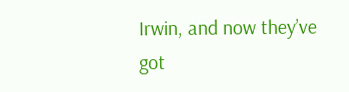Irwin, and now they’ve got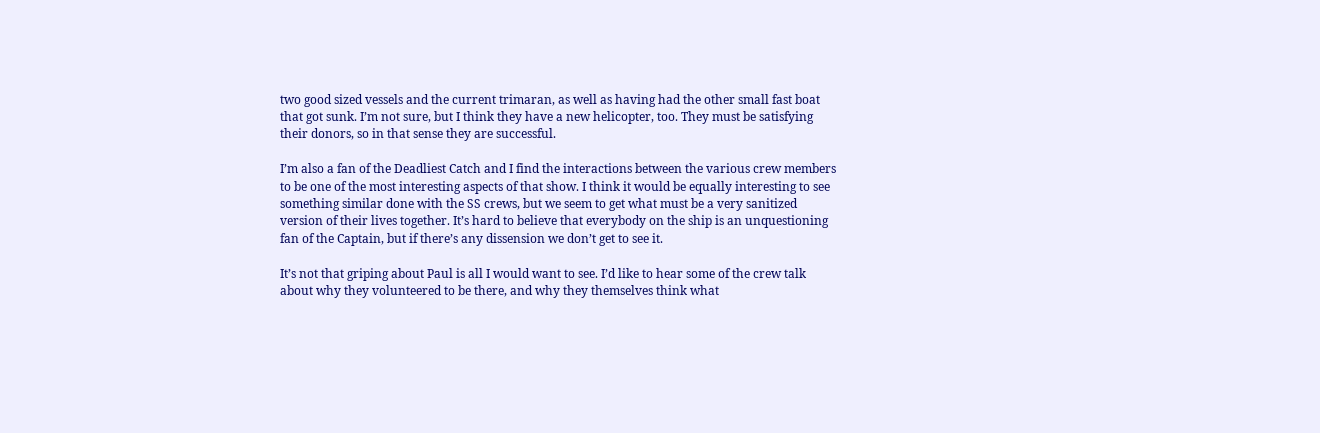two good sized vessels and the current trimaran, as well as having had the other small fast boat that got sunk. I’m not sure, but I think they have a new helicopter, too. They must be satisfying their donors, so in that sense they are successful.

I’m also a fan of the Deadliest Catch and I find the interactions between the various crew members to be one of the most interesting aspects of that show. I think it would be equally interesting to see something similar done with the SS crews, but we seem to get what must be a very sanitized version of their lives together. It’s hard to believe that everybody on the ship is an unquestioning fan of the Captain, but if there’s any dissension we don’t get to see it.

It’s not that griping about Paul is all I would want to see. I’d like to hear some of the crew talk about why they volunteered to be there, and why they themselves think what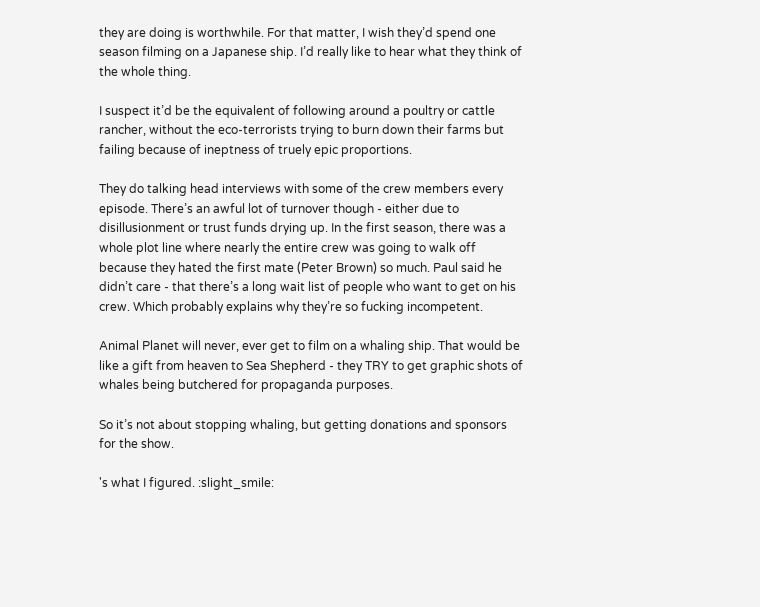they are doing is worthwhile. For that matter, I wish they’d spend one season filming on a Japanese ship. I’d really like to hear what they think of the whole thing.

I suspect it’d be the equivalent of following around a poultry or cattle rancher, without the eco-terrorists trying to burn down their farms but failing because of ineptness of truely epic proportions.

They do talking head interviews with some of the crew members every episode. There’s an awful lot of turnover though - either due to disillusionment or trust funds drying up. In the first season, there was a whole plot line where nearly the entire crew was going to walk off because they hated the first mate (Peter Brown) so much. Paul said he didn’t care - that there’s a long wait list of people who want to get on his crew. Which probably explains why they’re so fucking incompetent.

Animal Planet will never, ever get to film on a whaling ship. That would be like a gift from heaven to Sea Shepherd - they TRY to get graphic shots of whales being butchered for propaganda purposes.

So it’s not about stopping whaling, but getting donations and sponsors for the show.

's what I figured. :slight_smile: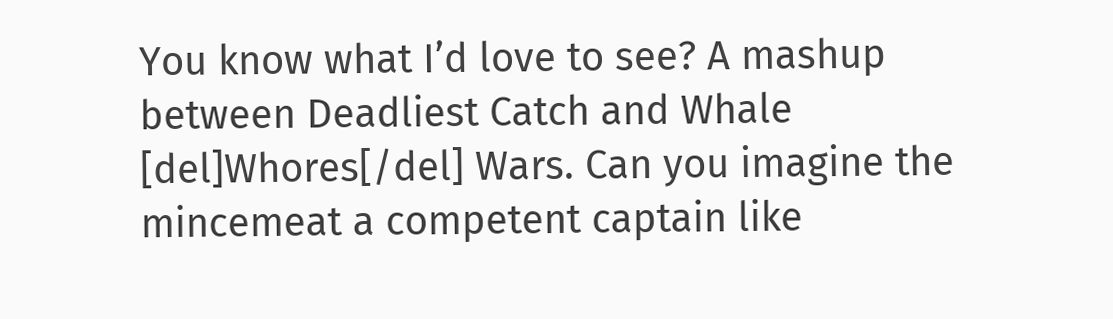You know what I’d love to see? A mashup between Deadliest Catch and Whale [del]Whores[/del] Wars. Can you imagine the mincemeat a competent captain like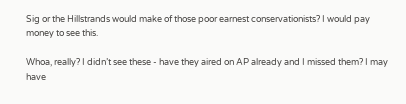Sig or the Hillstrands would make of those poor earnest conservationists? I would pay money to see this.

Whoa, really? I didn’t see these - have they aired on AP already and I missed them? I may have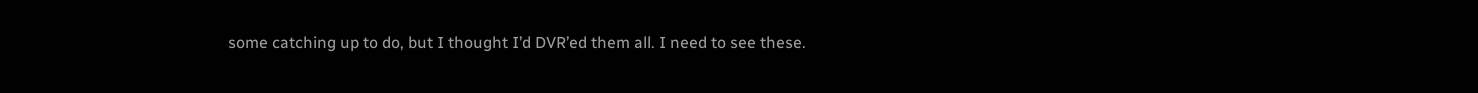some catching up to do, but I thought I’d DVR’ed them all. I need to see these.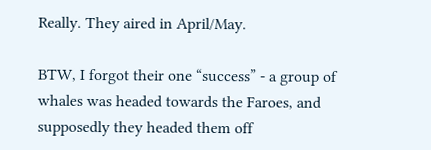Really. They aired in April/May.

BTW, I forgot their one “success” - a group of whales was headed towards the Faroes, and supposedly they headed them off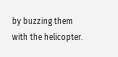by buzzing them with the helicopter.